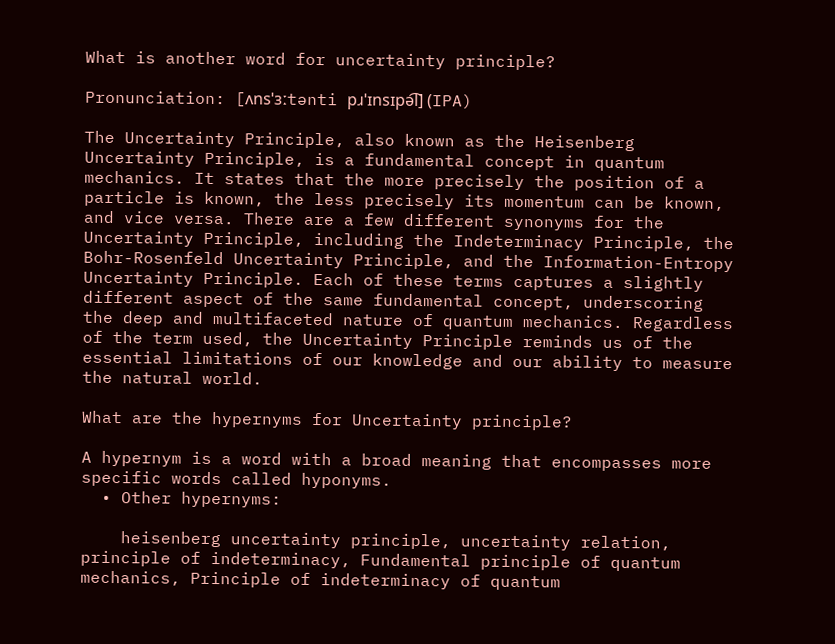What is another word for uncertainty principle?

Pronunciation: [ʌnsˈɜːtənti pɹˈɪnsɪpə͡l] (IPA)

The Uncertainty Principle, also known as the Heisenberg Uncertainty Principle, is a fundamental concept in quantum mechanics. It states that the more precisely the position of a particle is known, the less precisely its momentum can be known, and vice versa. There are a few different synonyms for the Uncertainty Principle, including the Indeterminacy Principle, the Bohr-Rosenfeld Uncertainty Principle, and the Information-Entropy Uncertainty Principle. Each of these terms captures a slightly different aspect of the same fundamental concept, underscoring the deep and multifaceted nature of quantum mechanics. Regardless of the term used, the Uncertainty Principle reminds us of the essential limitations of our knowledge and our ability to measure the natural world.

What are the hypernyms for Uncertainty principle?

A hypernym is a word with a broad meaning that encompasses more specific words called hyponyms.
  • Other hypernyms:

    heisenberg uncertainty principle, uncertainty relation, principle of indeterminacy, Fundamental principle of quantum mechanics, Principle of indeterminacy of quantum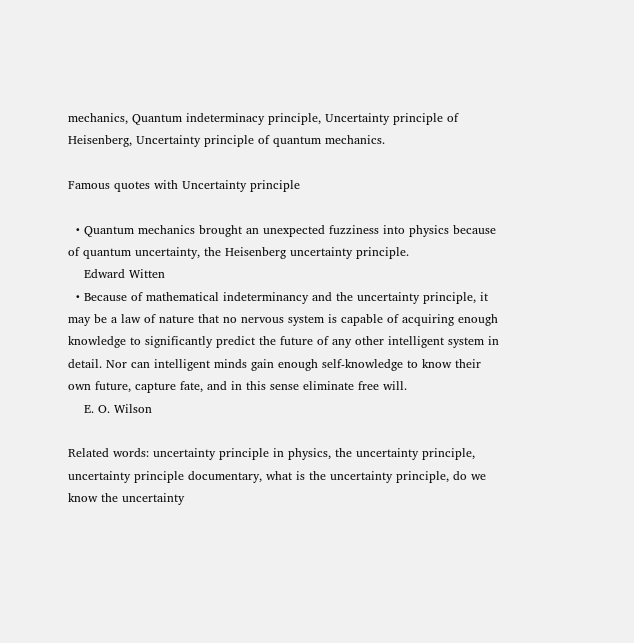mechanics, Quantum indeterminacy principle, Uncertainty principle of Heisenberg, Uncertainty principle of quantum mechanics.

Famous quotes with Uncertainty principle

  • Quantum mechanics brought an unexpected fuzziness into physics because of quantum uncertainty, the Heisenberg uncertainty principle.
    Edward Witten
  • Because of mathematical indeterminancy and the uncertainty principle, it may be a law of nature that no nervous system is capable of acquiring enough knowledge to significantly predict the future of any other intelligent system in detail. Nor can intelligent minds gain enough self-knowledge to know their own future, capture fate, and in this sense eliminate free will.
    E. O. Wilson

Related words: uncertainty principle in physics, the uncertainty principle, uncertainty principle documentary, what is the uncertainty principle, do we know the uncertainty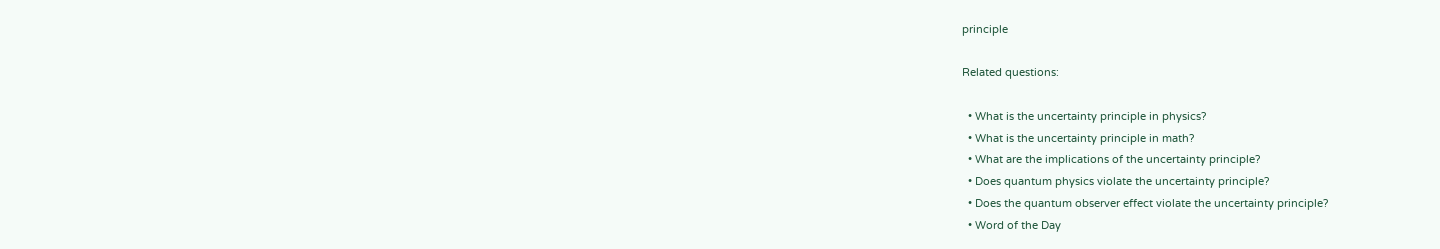principle

Related questions:

  • What is the uncertainty principle in physics?
  • What is the uncertainty principle in math?
  • What are the implications of the uncertainty principle?
  • Does quantum physics violate the uncertainty principle?
  • Does the quantum observer effect violate the uncertainty principle?
  • Word of the Day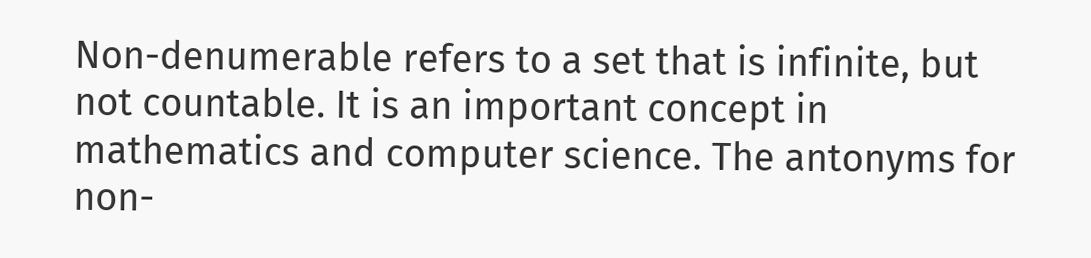Non-denumerable refers to a set that is infinite, but not countable. It is an important concept in mathematics and computer science. The antonyms for non-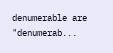denumerable are "denumerab...